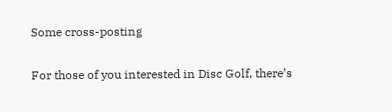Some cross-posting

For those of you interested in Disc Golf, there’s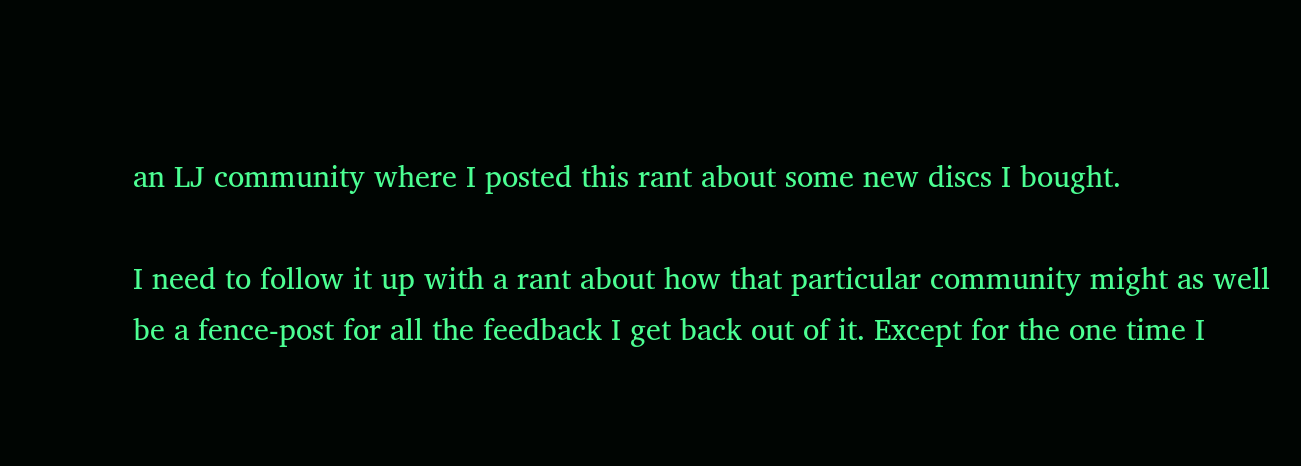an LJ community where I posted this rant about some new discs I bought.

I need to follow it up with a rant about how that particular community might as well be a fence-post for all the feedback I get back out of it. Except for the one time I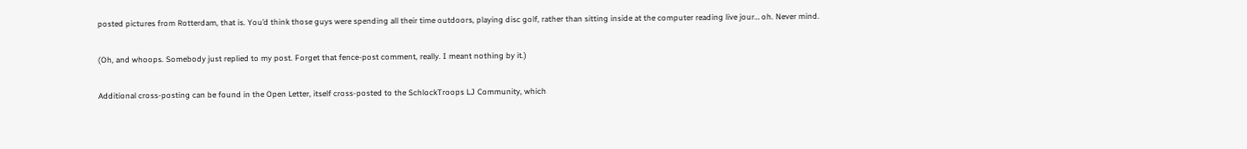posted pictures from Rotterdam, that is. You’d think those guys were spending all their time outdoors, playing disc golf, rather than sitting inside at the computer reading live jour… oh. Never mind.

(Oh, and whoops. Somebody just replied to my post. Forget that fence-post comment, really. I meant nothing by it.)

Additional cross-posting can be found in the Open Letter, itself cross-posted to the SchlockTroops LJ Community, which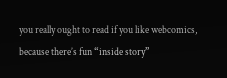you really ought to read if you like webcomics, because there’s fun “inside story”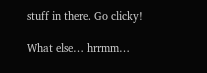stuff in there. Go clicky!

What else… hrrmm…